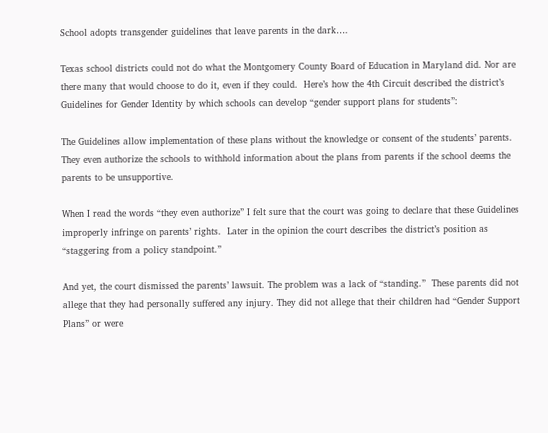School adopts transgender guidelines that leave parents in the dark….

Texas school districts could not do what the Montgomery County Board of Education in Maryland did. Nor are there many that would choose to do it, even if they could.  Here’s how the 4th Circuit described the district’s Guidelines for Gender Identity by which schools can develop “gender support plans for students”:

The Guidelines allow implementation of these plans without the knowledge or consent of the students’ parents. They even authorize the schools to withhold information about the plans from parents if the school deems the parents to be unsupportive.

When I read the words “they even authorize” I felt sure that the court was going to declare that these Guidelines improperly infringe on parents’ rights.  Later in the opinion the court describes the district’s position as “staggering from a policy standpoint.”

And yet, the court dismissed the parents’ lawsuit. The problem was a lack of “standing.”  These parents did not allege that they had personally suffered any injury. They did not allege that their children had “Gender Support Plans” or were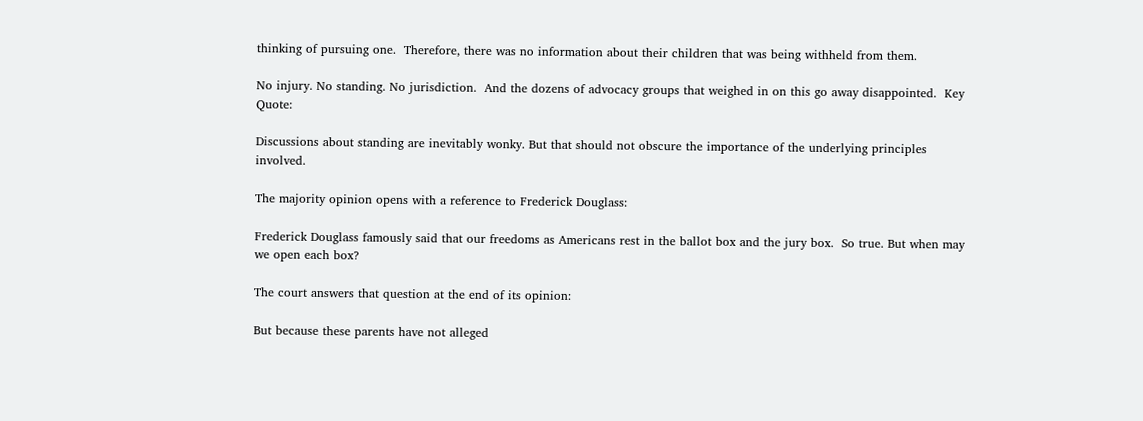thinking of pursuing one.  Therefore, there was no information about their children that was being withheld from them.

No injury. No standing. No jurisdiction.  And the dozens of advocacy groups that weighed in on this go away disappointed.  Key Quote:

Discussions about standing are inevitably wonky. But that should not obscure the importance of the underlying principles involved.

The majority opinion opens with a reference to Frederick Douglass:

Frederick Douglass famously said that our freedoms as Americans rest in the ballot box and the jury box.  So true. But when may we open each box?

The court answers that question at the end of its opinion:

But because these parents have not alleged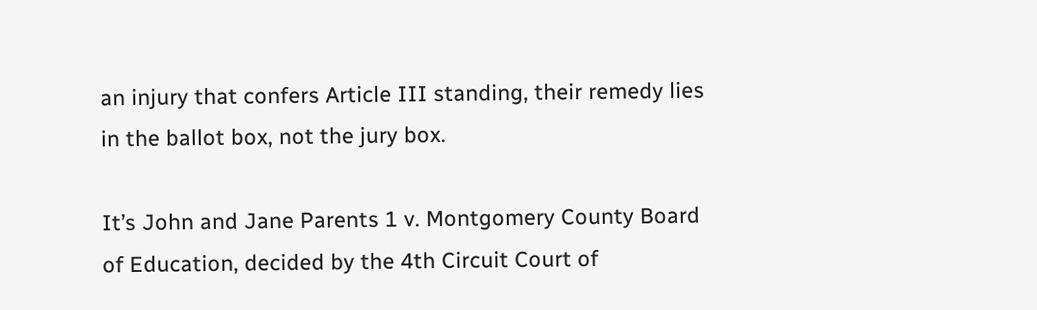an injury that confers Article III standing, their remedy lies in the ballot box, not the jury box.

It’s John and Jane Parents 1 v. Montgomery County Board of Education, decided by the 4th Circuit Court of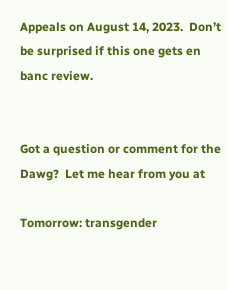Appeals on August 14, 2023.  Don’t be surprised if this one gets en banc review.


Got a question or comment for the Dawg?  Let me hear from you at

Tomorrow: transgender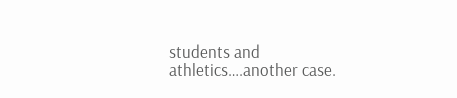students and athletics….another case.